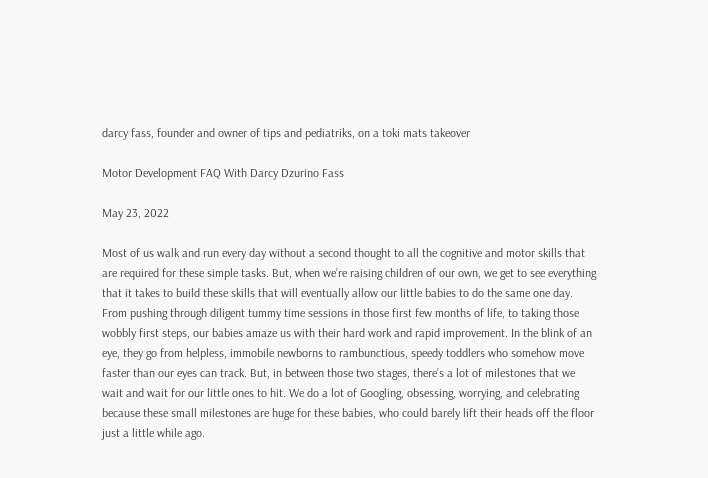darcy fass, founder and owner of tips and pediatriks, on a toki mats takeover

Motor Development FAQ With Darcy Dzurino Fass

May 23, 2022

Most of us walk and run every day without a second thought to all the cognitive and motor skills that are required for these simple tasks. But, when we’re raising children of our own, we get to see everything that it takes to build these skills that will eventually allow our little babies to do the same one day. From pushing through diligent tummy time sessions in those first few months of life, to taking those wobbly first steps, our babies amaze us with their hard work and rapid improvement. In the blink of an eye, they go from helpless, immobile newborns to rambunctious, speedy toddlers who somehow move faster than our eyes can track. But, in between those two stages, there’s a lot of milestones that we wait and wait for our little ones to hit. We do a lot of Googling, obsessing, worrying, and celebrating because these small milestones are huge for these babies, who could barely lift their heads off the floor just a little while ago.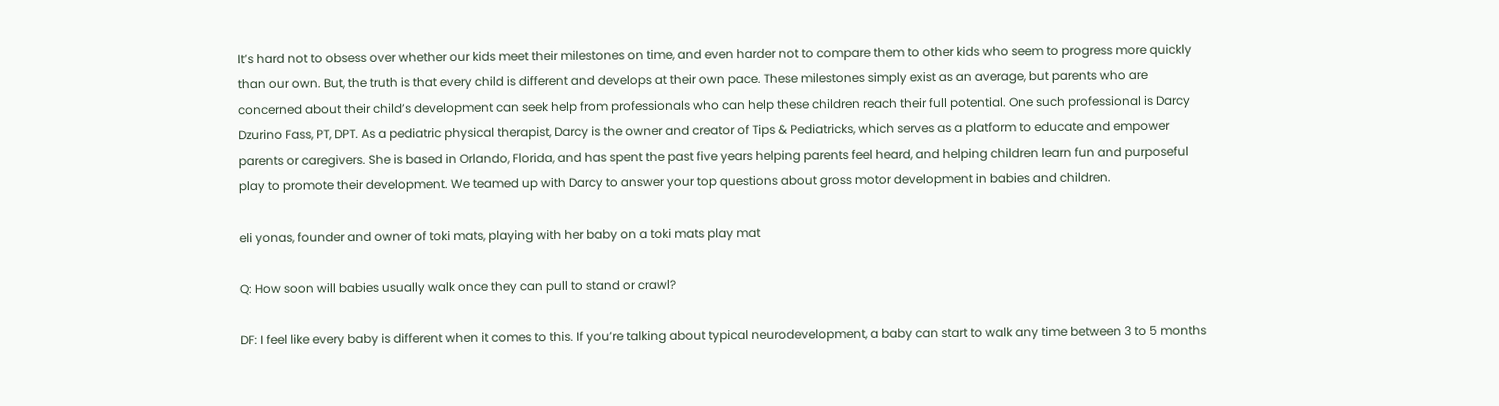It’s hard not to obsess over whether our kids meet their milestones on time, and even harder not to compare them to other kids who seem to progress more quickly than our own. But, the truth is that every child is different and develops at their own pace. These milestones simply exist as an average, but parents who are concerned about their child’s development can seek help from professionals who can help these children reach their full potential. One such professional is Darcy Dzurino Fass, PT, DPT. As a pediatric physical therapist, Darcy is the owner and creator of Tips & Pediatricks, which serves as a platform to educate and empower parents or caregivers. She is based in Orlando, Florida, and has spent the past five years helping parents feel heard, and helping children learn fun and purposeful play to promote their development. We teamed up with Darcy to answer your top questions about gross motor development in babies and children.

eli yonas, founder and owner of toki mats, playing with her baby on a toki mats play mat

Q: How soon will babies usually walk once they can pull to stand or crawl?

DF: I feel like every baby is different when it comes to this. If you’re talking about typical neurodevelopment, a baby can start to walk any time between 3 to 5 months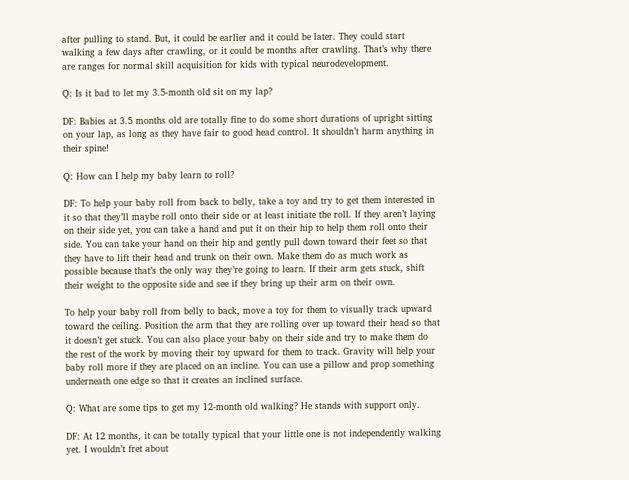after pulling to stand. But, it could be earlier and it could be later. They could start walking a few days after crawling, or it could be months after crawling. That’s why there are ranges for normal skill acquisition for kids with typical neurodevelopment.

Q: Is it bad to let my 3.5-month old sit on my lap?

DF: Babies at 3.5 months old are totally fine to do some short durations of upright sitting on your lap, as long as they have fair to good head control. It shouldn’t harm anything in their spine!

Q: How can I help my baby learn to roll?

DF: To help your baby roll from back to belly, take a toy and try to get them interested in it so that they’ll maybe roll onto their side or at least initiate the roll. If they aren’t laying on their side yet, you can take a hand and put it on their hip to help them roll onto their side. You can take your hand on their hip and gently pull down toward their feet so that they have to lift their head and trunk on their own. Make them do as much work as possible because that’s the only way they’re going to learn. If their arm gets stuck, shift their weight to the opposite side and see if they bring up their arm on their own.

To help your baby roll from belly to back, move a toy for them to visually track upward toward the ceiling. Position the arm that they are rolling over up toward their head so that it doesn’t get stuck. You can also place your baby on their side and try to make them do the rest of the work by moving their toy upward for them to track. Gravity will help your baby roll more if they are placed on an incline. You can use a pillow and prop something underneath one edge so that it creates an inclined surface.

Q: What are some tips to get my 12-month old walking? He stands with support only.

DF: At 12 months, it can be totally typical that your little one is not independently walking yet. I wouldn’t fret about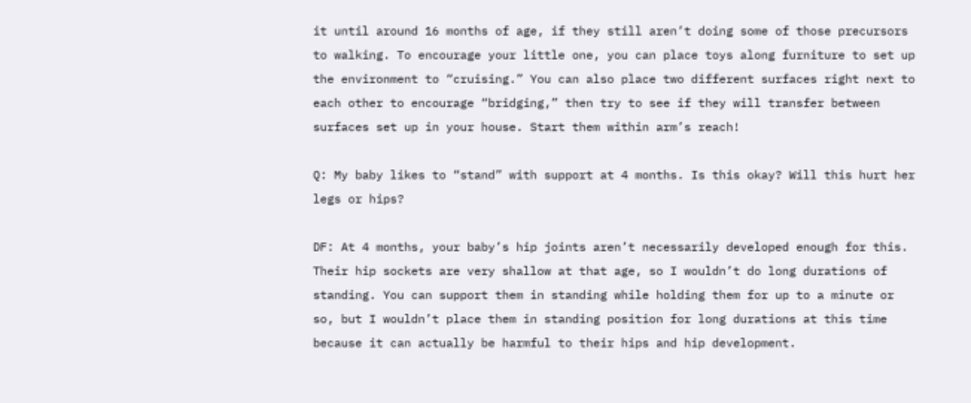it until around 16 months of age, if they still aren’t doing some of those precursors to walking. To encourage your little one, you can place toys along furniture to set up the environment to “cruising.” You can also place two different surfaces right next to each other to encourage “bridging,” then try to see if they will transfer between surfaces set up in your house. Start them within arm’s reach!

Q: My baby likes to “stand” with support at 4 months. Is this okay? Will this hurt her legs or hips?

DF: At 4 months, your baby’s hip joints aren’t necessarily developed enough for this. Their hip sockets are very shallow at that age, so I wouldn’t do long durations of standing. You can support them in standing while holding them for up to a minute or so, but I wouldn’t place them in standing position for long durations at this time because it can actually be harmful to their hips and hip development.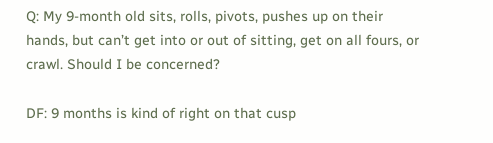Q: My 9-month old sits, rolls, pivots, pushes up on their hands, but can’t get into or out of sitting, get on all fours, or crawl. Should I be concerned?

DF: 9 months is kind of right on that cusp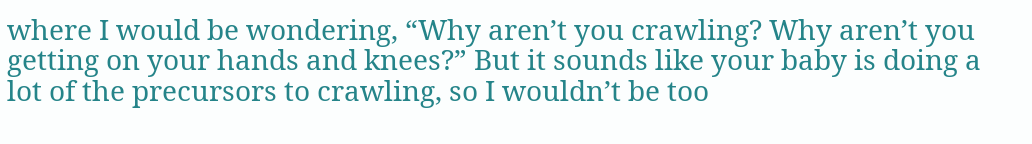where I would be wondering, “Why aren’t you crawling? Why aren’t you getting on your hands and knees?” But it sounds like your baby is doing a lot of the precursors to crawling, so I wouldn’t be too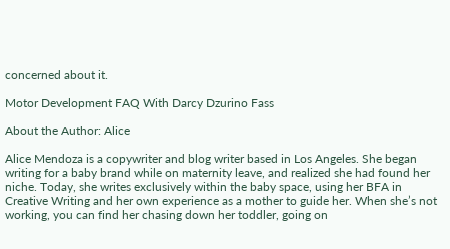concerned about it.

Motor Development FAQ With Darcy Dzurino Fass

About the Author: Alice

Alice Mendoza is a copywriter and blog writer based in Los Angeles. She began writing for a baby brand while on maternity leave, and realized she had found her niche. Today, she writes exclusively within the baby space, using her BFA in Creative Writing and her own experience as a mother to guide her. When she’s not working, you can find her chasing down her toddler, going on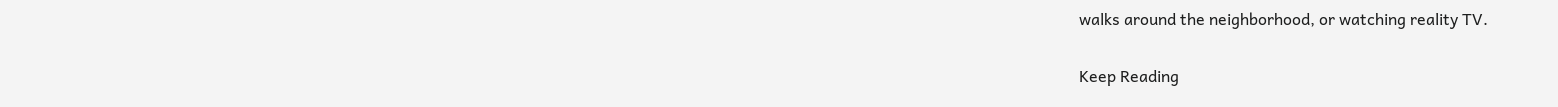walks around the neighborhood, or watching reality TV.

Keep Reading